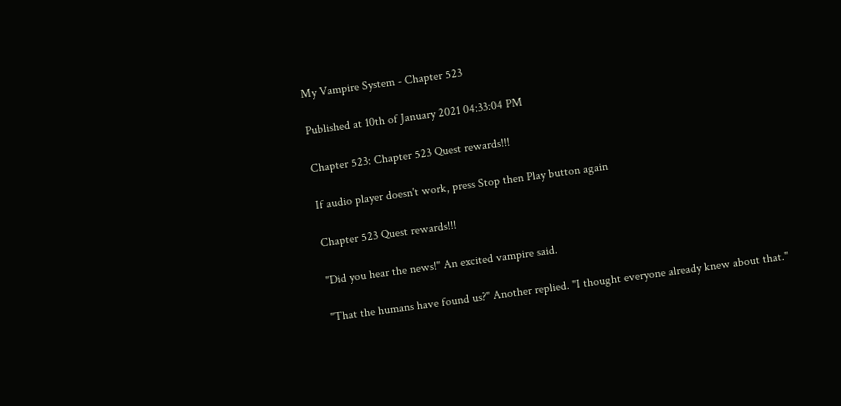My Vampire System - Chapter 523

Published at 10th of January 2021 04:33:04 PM

Chapter 523: Chapter 523 Quest rewards!!!

If audio player doesn't work, press Stop then Play button again

Chapter 523 Quest rewards!!!

"Did you hear the news!" An excited vampire said.

"That the humans have found us?" Another replied. "I thought everyone already knew about that."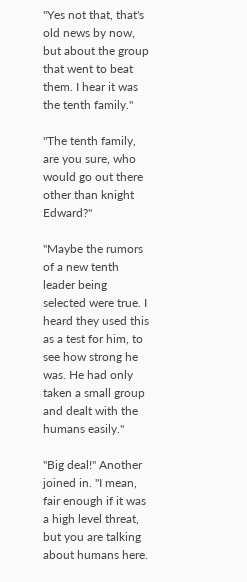"Yes not that, that's old news by now, but about the group that went to beat them. I hear it was the tenth family."

"The tenth family, are you sure, who would go out there other than knight Edward?"

"Maybe the rumors of a new tenth leader being selected were true. I heard they used this as a test for him, to see how strong he was. He had only taken a small group and dealt with the humans easily."

"Big deal!" Another joined in. "I mean, fair enough if it was a high level threat, but you are talking about humans here.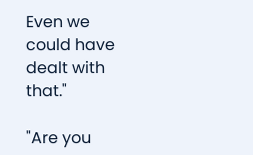Even we could have dealt with that."

"Are you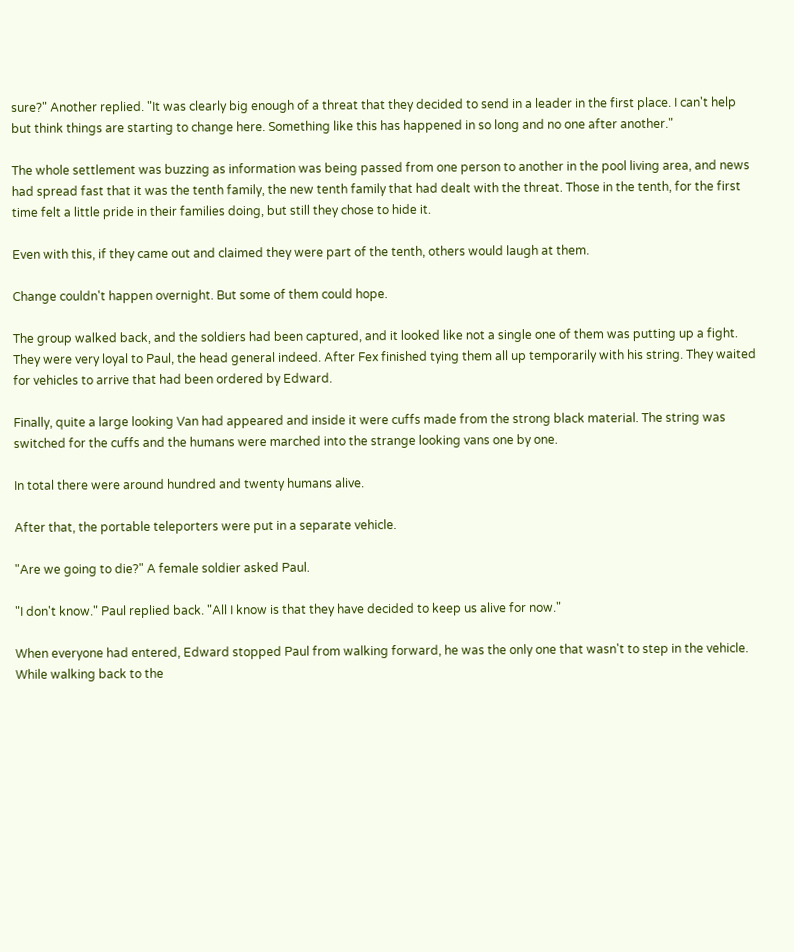sure?" Another replied. "It was clearly big enough of a threat that they decided to send in a leader in the first place. I can't help but think things are starting to change here. Something like this has happened in so long and no one after another."

The whole settlement was buzzing as information was being passed from one person to another in the pool living area, and news had spread fast that it was the tenth family, the new tenth family that had dealt with the threat. Those in the tenth, for the first time felt a little pride in their families doing, but still they chose to hide it.

Even with this, if they came out and claimed they were part of the tenth, others would laugh at them.

Change couldn't happen overnight. But some of them could hope.

The group walked back, and the soldiers had been captured, and it looked like not a single one of them was putting up a fight. They were very loyal to Paul, the head general indeed. After Fex finished tying them all up temporarily with his string. They waited for vehicles to arrive that had been ordered by Edward.

Finally, quite a large looking Van had appeared and inside it were cuffs made from the strong black material. The string was switched for the cuffs and the humans were marched into the strange looking vans one by one.

In total there were around hundred and twenty humans alive.

After that, the portable teleporters were put in a separate vehicle.

"Are we going to die?" A female soldier asked Paul.

"I don't know." Paul replied back. "All I know is that they have decided to keep us alive for now."

When everyone had entered, Edward stopped Paul from walking forward, he was the only one that wasn't to step in the vehicle. While walking back to the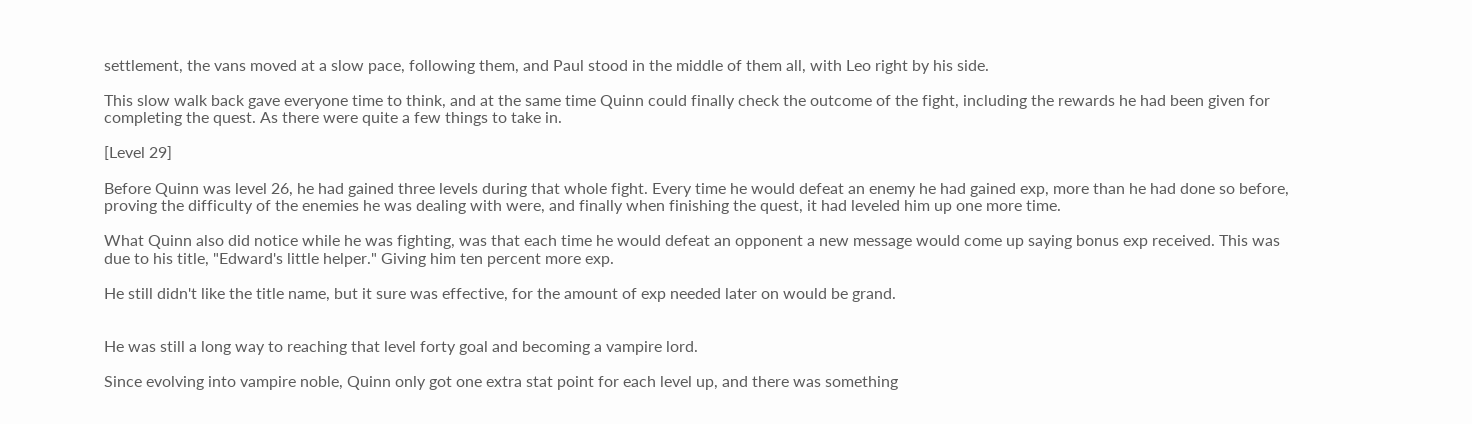settlement, the vans moved at a slow pace, following them, and Paul stood in the middle of them all, with Leo right by his side.

This slow walk back gave everyone time to think, and at the same time Quinn could finally check the outcome of the fight, including the rewards he had been given for completing the quest. As there were quite a few things to take in.

[Level 29]

Before Quinn was level 26, he had gained three levels during that whole fight. Every time he would defeat an enemy he had gained exp, more than he had done so before, proving the difficulty of the enemies he was dealing with were, and finally when finishing the quest, it had leveled him up one more time.

What Quinn also did notice while he was fighting, was that each time he would defeat an opponent a new message would come up saying bonus exp received. This was due to his title, "Edward's little helper." Giving him ten percent more exp.

He still didn't like the title name, but it sure was effective, for the amount of exp needed later on would be grand.


He was still a long way to reaching that level forty goal and becoming a vampire lord.

Since evolving into vampire noble, Quinn only got one extra stat point for each level up, and there was something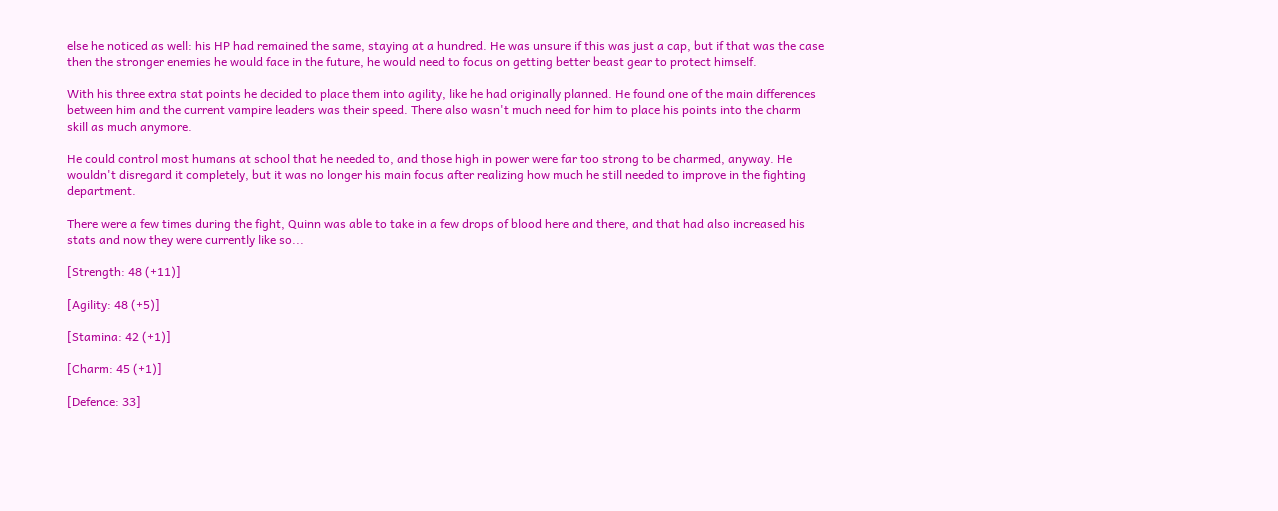else he noticed as well: his HP had remained the same, staying at a hundred. He was unsure if this was just a cap, but if that was the case then the stronger enemies he would face in the future, he would need to focus on getting better beast gear to protect himself.

With his three extra stat points he decided to place them into agility, like he had originally planned. He found one of the main differences between him and the current vampire leaders was their speed. There also wasn't much need for him to place his points into the charm skill as much anymore.

He could control most humans at school that he needed to, and those high in power were far too strong to be charmed, anyway. He wouldn't disregard it completely, but it was no longer his main focus after realizing how much he still needed to improve in the fighting department.

There were a few times during the fight, Quinn was able to take in a few drops of blood here and there, and that had also increased his stats and now they were currently like so...

[Strength: 48 (+11)]

[Agility: 48 (+5)]

[Stamina: 42 (+1)]

[Charm: 45 (+1)]

[Defence: 33]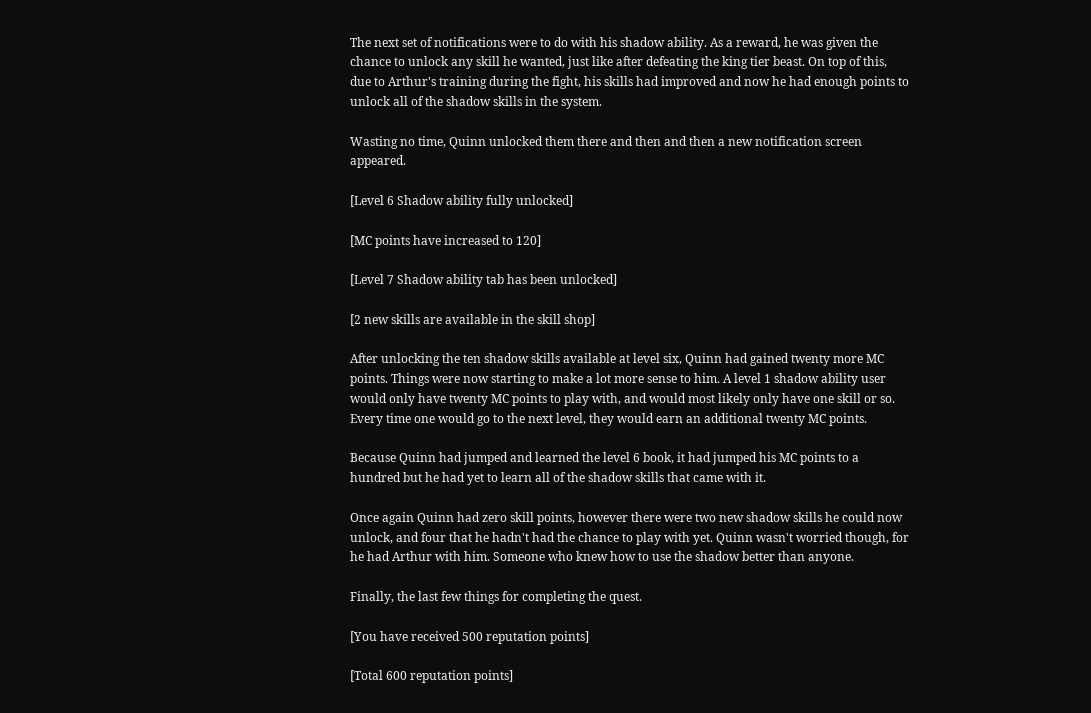The next set of notifications were to do with his shadow ability. As a reward, he was given the chance to unlock any skill he wanted, just like after defeating the king tier beast. On top of this, due to Arthur's training during the fight, his skills had improved and now he had enough points to unlock all of the shadow skills in the system.

Wasting no time, Quinn unlocked them there and then and then a new notification screen appeared.

[Level 6 Shadow ability fully unlocked]

[MC points have increased to 120]

[Level 7 Shadow ability tab has been unlocked]

[2 new skills are available in the skill shop]

After unlocking the ten shadow skills available at level six, Quinn had gained twenty more MC points. Things were now starting to make a lot more sense to him. A level 1 shadow ability user would only have twenty MC points to play with, and would most likely only have one skill or so. Every time one would go to the next level, they would earn an additional twenty MC points.

Because Quinn had jumped and learned the level 6 book, it had jumped his MC points to a hundred but he had yet to learn all of the shadow skills that came with it.

Once again Quinn had zero skill points, however there were two new shadow skills he could now unlock, and four that he hadn't had the chance to play with yet. Quinn wasn't worried though, for he had Arthur with him. Someone who knew how to use the shadow better than anyone.

Finally, the last few things for completing the quest.

[You have received 500 reputation points]

[Total 600 reputation points]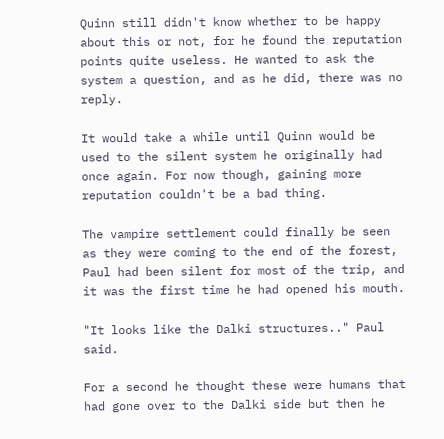Quinn still didn't know whether to be happy about this or not, for he found the reputation points quite useless. He wanted to ask the system a question, and as he did, there was no reply.

It would take a while until Quinn would be used to the silent system he originally had once again. For now though, gaining more reputation couldn't be a bad thing.

The vampire settlement could finally be seen as they were coming to the end of the forest, Paul had been silent for most of the trip, and it was the first time he had opened his mouth.

"It looks like the Dalki structures.." Paul said.

For a second he thought these were humans that had gone over to the Dalki side but then he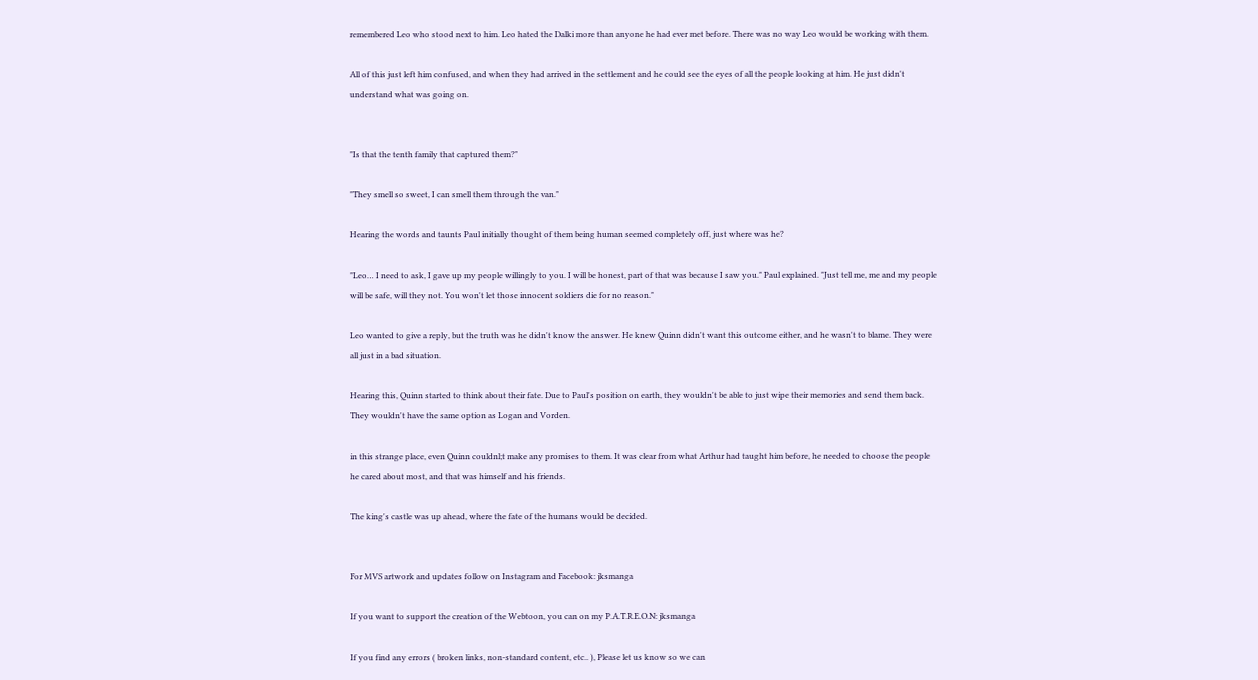remembered Leo who stood next to him. Leo hated the Dalki more than anyone he had ever met before. There was no way Leo would be working with them.

All of this just left him confused, and when they had arrived in the settlement and he could see the eyes of all the people looking at him. He just didn't understand what was going on.


"Is that the tenth family that captured them?"

"They smell so sweet, I can smell them through the van."

Hearing the words and taunts Paul initially thought of them being human seemed completely off, just where was he?

"Leo… I need to ask, I gave up my people willingly to you. I will be honest, part of that was because I saw you." Paul explained. "Just tell me, me and my people will be safe, will they not. You won't let those innocent soldiers die for no reason."

Leo wanted to give a reply, but the truth was he didn't know the answer. He knew Quinn didn't want this outcome either, and he wasn't to blame. They were all just in a bad situation.

Hearing this, Quinn started to think about their fate. Due to Paul's position on earth, they wouldn't be able to just wipe their memories and send them back. They wouldn't have the same option as Logan and Vorden.

in this strange place, even Quinn couldnl;t make any promises to them. It was clear from what Arthur had taught him before, he needed to choose the people he cared about most, and that was himself and his friends.

The king's castle was up ahead, where the fate of the humans would be decided.


For MVS artwork and updates follow on Instagram and Facebook: jksmanga

If you want to support the creation of the Webtoon, you can on my P.A.T.R.E.O.N: jksmanga

If you find any errors ( broken links, non-standard content, etc.. ), Please let us know so we can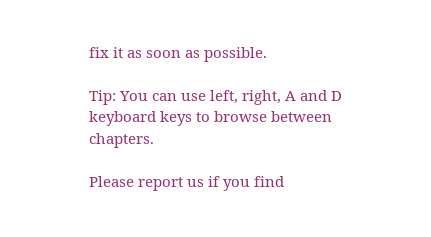fix it as soon as possible.

Tip: You can use left, right, A and D keyboard keys to browse between chapters.

Please report us if you find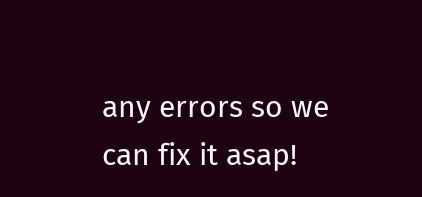any errors so we can fix it asap!